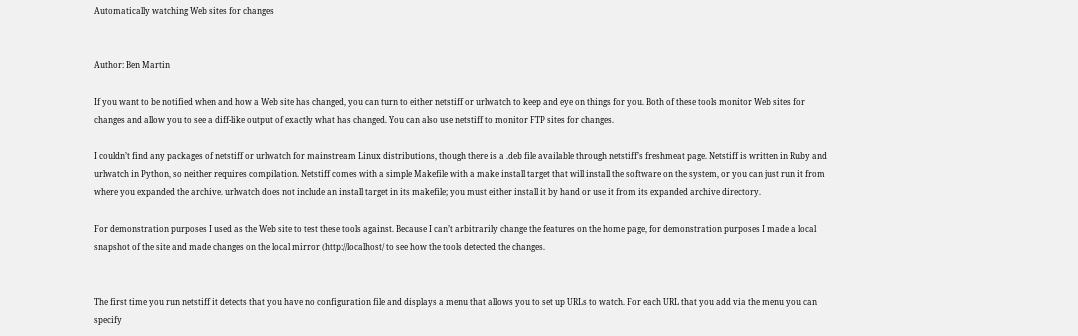Automatically watching Web sites for changes


Author: Ben Martin

If you want to be notified when and how a Web site has changed, you can turn to either netstiff or urlwatch to keep and eye on things for you. Both of these tools monitor Web sites for changes and allow you to see a diff-like output of exactly what has changed. You can also use netstiff to monitor FTP sites for changes.

I couldn’t find any packages of netstiff or urlwatch for mainstream Linux distributions, though there is a .deb file available through netstiff’s freshmeat page. Netstiff is written in Ruby and urlwatch in Python, so neither requires compilation. Netstiff comes with a simple Makefile with a make install target that will install the software on the system, or you can just run it from where you expanded the archive. urlwatch does not include an install target in its makefile; you must either install it by hand or use it from its expanded archive directory.

For demonstration purposes I used as the Web site to test these tools against. Because I can’t arbitrarily change the features on the home page, for demonstration purposes I made a local snapshot of the site and made changes on the local mirror (http://localhost/ to see how the tools detected the changes.


The first time you run netstiff it detects that you have no configuration file and displays a menu that allows you to set up URLs to watch. For each URL that you add via the menu you can specify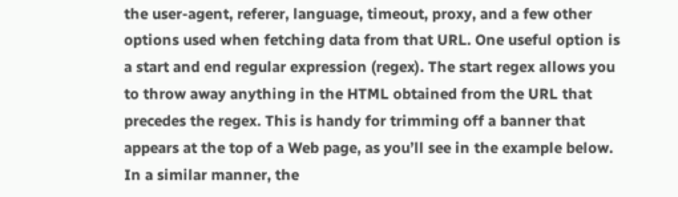the user-agent, referer, language, timeout, proxy, and a few other options used when fetching data from that URL. One useful option is a start and end regular expression (regex). The start regex allows you to throw away anything in the HTML obtained from the URL that precedes the regex. This is handy for trimming off a banner that appears at the top of a Web page, as you’ll see in the example below. In a similar manner, the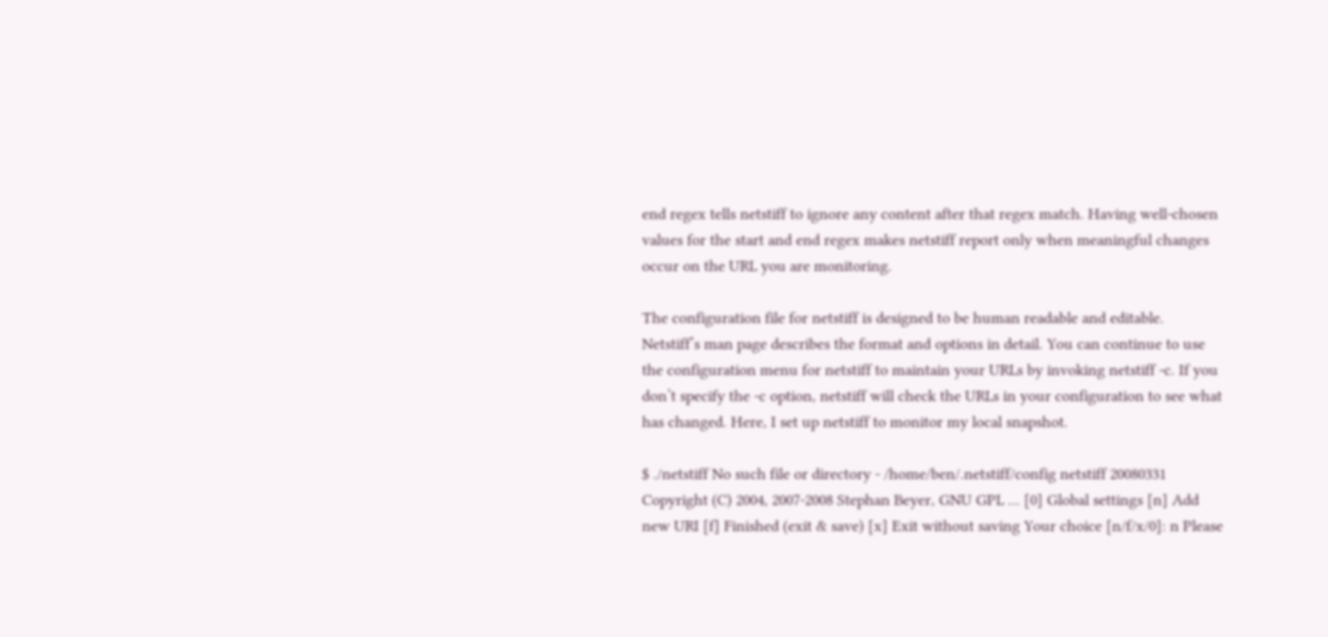end regex tells netstiff to ignore any content after that regex match. Having well-chosen values for the start and end regex makes netstiff report only when meaningful changes occur on the URL you are monitoring.

The configuration file for netstiff is designed to be human readable and editable. Netstiff’s man page describes the format and options in detail. You can continue to use the configuration menu for netstiff to maintain your URLs by invoking netstiff -c. If you don’t specify the -c option, netstiff will check the URLs in your configuration to see what has changed. Here, I set up netstiff to monitor my local snapshot.

$ ./netstiff No such file or directory - /home/ben/.netstiff/config netstiff 20080331 Copyright (C) 2004, 2007-2008 Stephan Beyer, GNU GPL ... [0] Global settings [n] Add new URI [f] Finished (exit & save) [x] Exit without saving Your choice [n/f/x/0]: n Please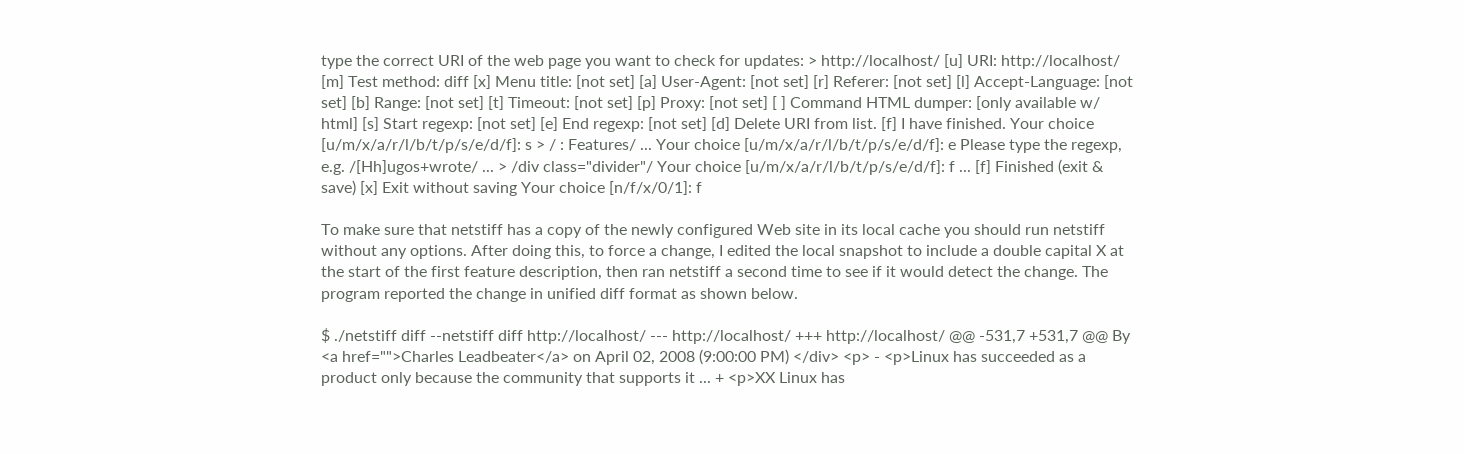type the correct URI of the web page you want to check for updates: > http://localhost/ [u] URI: http://localhost/ [m] Test method: diff [x] Menu title: [not set] [a] User-Agent: [not set] [r] Referer: [not set] [l] Accept-Language: [not set] [b] Range: [not set] [t] Timeout: [not set] [p] Proxy: [not set] [ ] Command HTML dumper: [only available w/ html] [s] Start regexp: [not set] [e] End regexp: [not set] [d] Delete URI from list. [f] I have finished. Your choice [u/m/x/a/r/l/b/t/p/s/e/d/f]: s > / : Features/ ... Your choice [u/m/x/a/r/l/b/t/p/s/e/d/f]: e Please type the regexp, e.g. /[Hh]ugos+wrote/ ... > /div class="divider"/ Your choice [u/m/x/a/r/l/b/t/p/s/e/d/f]: f ... [f] Finished (exit & save) [x] Exit without saving Your choice [n/f/x/0/1]: f

To make sure that netstiff has a copy of the newly configured Web site in its local cache you should run netstiff without any options. After doing this, to force a change, I edited the local snapshot to include a double capital X at the start of the first feature description, then ran netstiff a second time to see if it would detect the change. The program reported the change in unified diff format as shown below.

$ ./netstiff diff --netstiff diff http://localhost/ --- http://localhost/ +++ http://localhost/ @@ -531,7 +531,7 @@ By <a href="">Charles Leadbeater</a> on April 02, 2008 (9:00:00 PM) </div> <p> - <p>Linux has succeeded as a product only because the community that supports it ... + <p>XX Linux has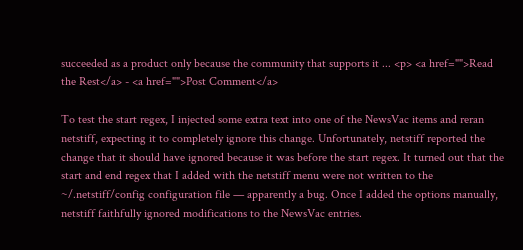succeeded as a product only because the community that supports it ... <p> <a href="">Read the Rest</a> - <a href="">Post Comment</a>

To test the start regex, I injected some extra text into one of the NewsVac items and reran netstiff, expecting it to completely ignore this change. Unfortunately, netstiff reported the change that it should have ignored because it was before the start regex. It turned out that the start and end regex that I added with the netstiff menu were not written to the ~/.netstiff/config configuration file — apparently a bug. Once I added the options manually, netstiff faithfully ignored modifications to the NewsVac entries.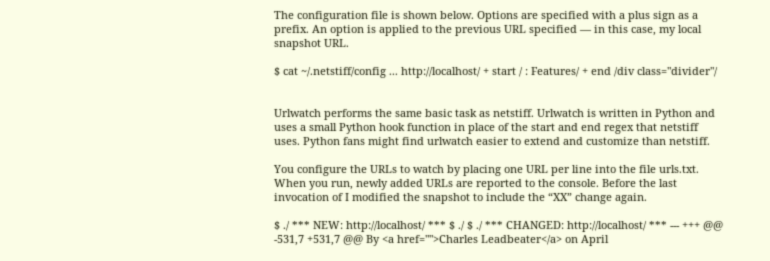The configuration file is shown below. Options are specified with a plus sign as a prefix. An option is applied to the previous URL specified — in this case, my local snapshot URL.

$ cat ~/.netstiff/config ... http://localhost/ + start / : Features/ + end /div class="divider"/


Urlwatch performs the same basic task as netstiff. Urlwatch is written in Python and uses a small Python hook function in place of the start and end regex that netstiff uses. Python fans might find urlwatch easier to extend and customize than netstiff.

You configure the URLs to watch by placing one URL per line into the file urls.txt. When you run, newly added URLs are reported to the console. Before the last invocation of I modified the snapshot to include the “XX” change again.

$ ./ *** NEW: http://localhost/ *** $ ./ $ ./ *** CHANGED: http://localhost/ *** --- +++ @@ -531,7 +531,7 @@ By <a href="">Charles Leadbeater</a> on April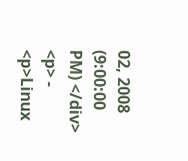02, 2008 (9:00:00 PM) </div> <p> - <p>Linux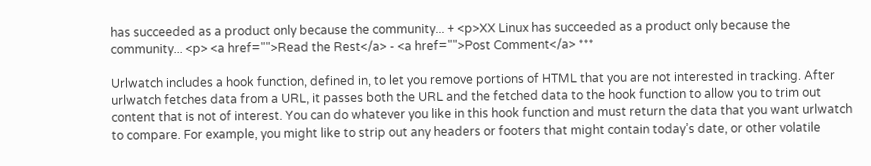has succeeded as a product only because the community... + <p>XX Linux has succeeded as a product only because the community... <p> <a href="">Read the Rest</a> - <a href="">Post Comment</a> ***

Urlwatch includes a hook function, defined in, to let you remove portions of HTML that you are not interested in tracking. After urlwatch fetches data from a URL, it passes both the URL and the fetched data to the hook function to allow you to trim out content that is not of interest. You can do whatever you like in this hook function and must return the data that you want urlwatch to compare. For example, you might like to strip out any headers or footers that might contain today’s date, or other volatile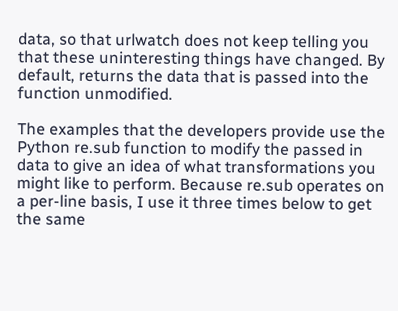data, so that urlwatch does not keep telling you that these uninteresting things have changed. By default, returns the data that is passed into the function unmodified.

The examples that the developers provide use the Python re.sub function to modify the passed in data to give an idea of what transformations you might like to perform. Because re.sub operates on a per-line basis, I use it three times below to get the same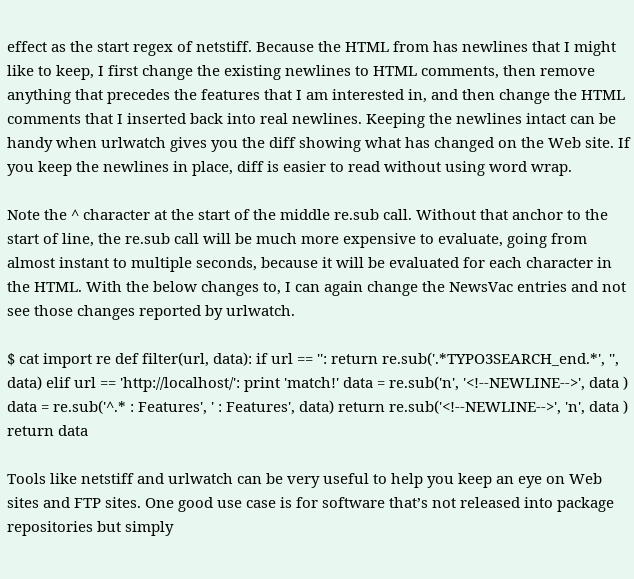effect as the start regex of netstiff. Because the HTML from has newlines that I might like to keep, I first change the existing newlines to HTML comments, then remove anything that precedes the features that I am interested in, and then change the HTML comments that I inserted back into real newlines. Keeping the newlines intact can be handy when urlwatch gives you the diff showing what has changed on the Web site. If you keep the newlines in place, diff is easier to read without using word wrap.

Note the ^ character at the start of the middle re.sub call. Without that anchor to the start of line, the re.sub call will be much more expensive to evaluate, going from almost instant to multiple seconds, because it will be evaluated for each character in the HTML. With the below changes to, I can again change the NewsVac entries and not see those changes reported by urlwatch.

$ cat import re def filter(url, data): if url == '': return re.sub('.*TYPO3SEARCH_end.*', '', data) elif url == 'http://localhost/': print 'match!' data = re.sub('n', '<!--NEWLINE-->', data ) data = re.sub('^.* : Features', ' : Features', data) return re.sub('<!--NEWLINE-->', 'n', data ) return data

Tools like netstiff and urlwatch can be very useful to help you keep an eye on Web sites and FTP sites. One good use case is for software that’s not released into package repositories but simply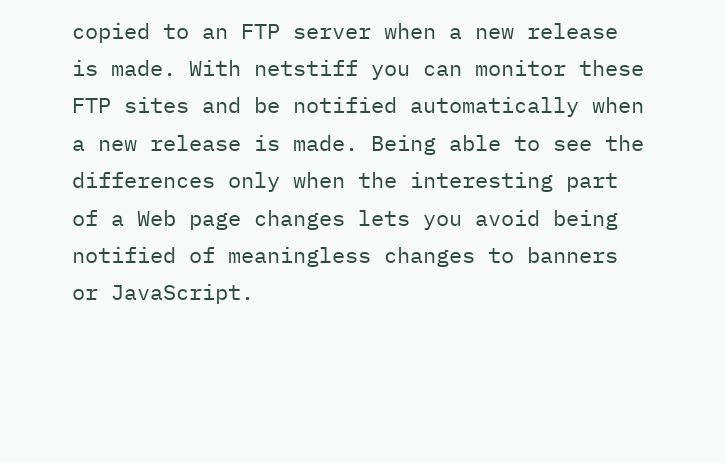copied to an FTP server when a new release is made. With netstiff you can monitor these FTP sites and be notified automatically when a new release is made. Being able to see the differences only when the interesting part of a Web page changes lets you avoid being notified of meaningless changes to banners or JavaScript.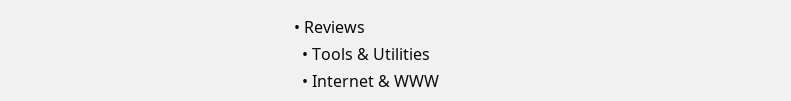• Reviews
  • Tools & Utilities
  • Internet & WWW